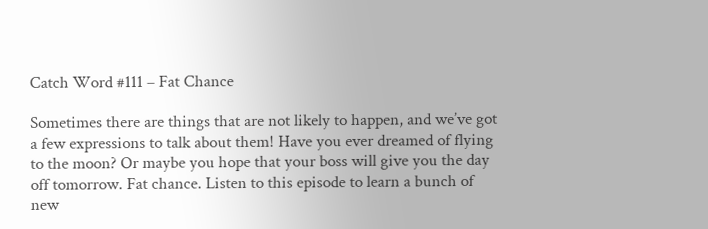Catch Word #111 – Fat Chance

Sometimes there are things that are not likely to happen, and we’ve got a few expressions to talk about them! Have you ever dreamed of flying to the moon? Or maybe you hope that your boss will give you the day off tomorrow. Fat chance. Listen to this episode to learn a bunch of new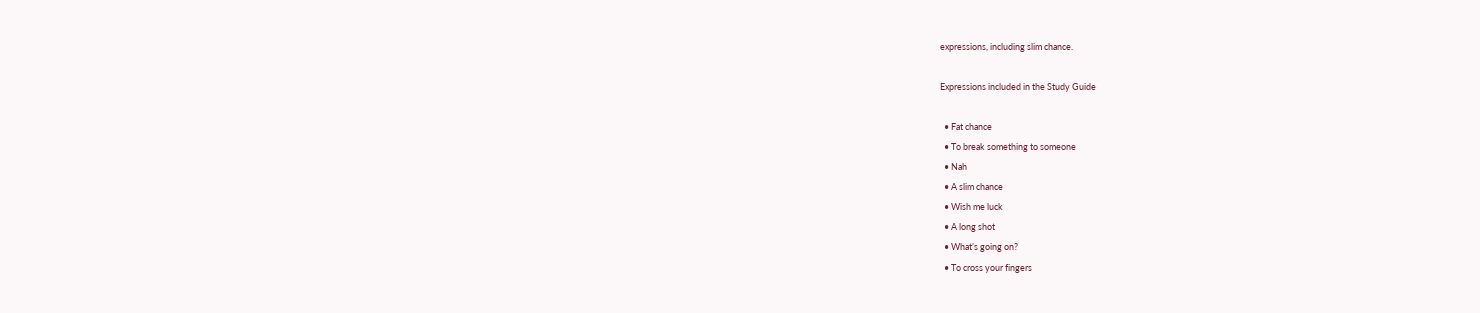expressions, including slim chance.

Expressions included in the Study Guide

  • Fat chance
  • To break something to someone
  • Nah
  • A slim chance
  • Wish me luck
  • A long shot
  • What’s going on?
  • To cross your fingers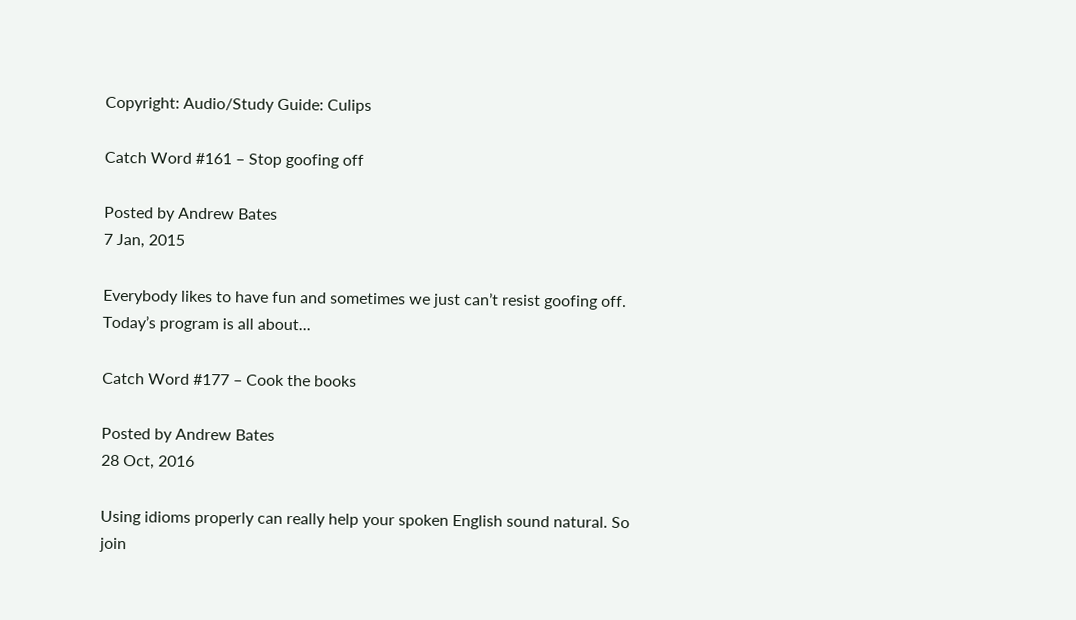Copyright: Audio/Study Guide: Culips

Catch Word #161 – Stop goofing off

Posted by Andrew Bates
7 Jan, 2015

Everybody likes to have fun and sometimes we just can’t resist goofing off. Today’s program is all about...

Catch Word #177 – Cook the books

Posted by Andrew Bates
28 Oct, 2016

Using idioms properly can really help your spoken English sound natural. So join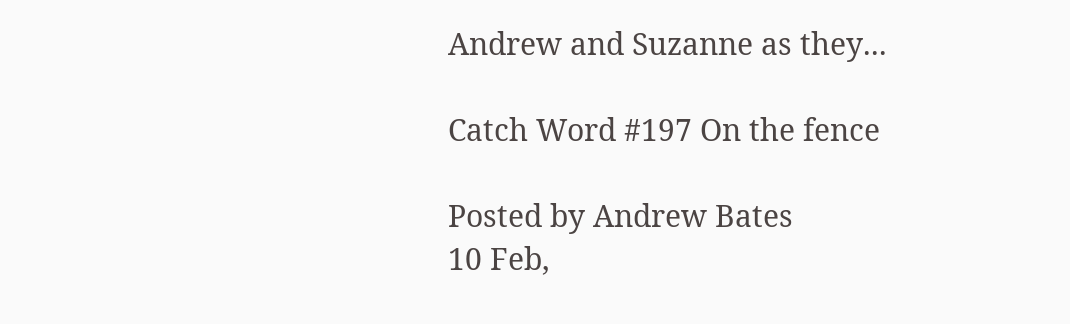Andrew and Suzanne as they...

Catch Word #197 On the fence

Posted by Andrew Bates
10 Feb,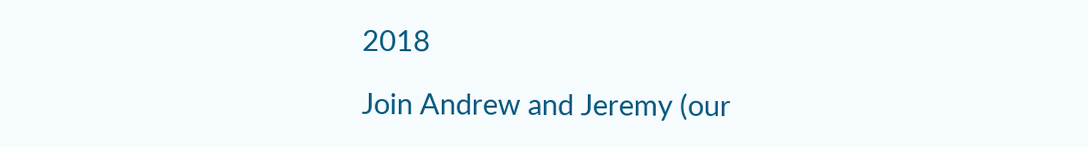2018

Join Andrew and Jeremy (our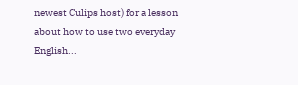newest Culips host) for a lesson about how to use two everyday English...